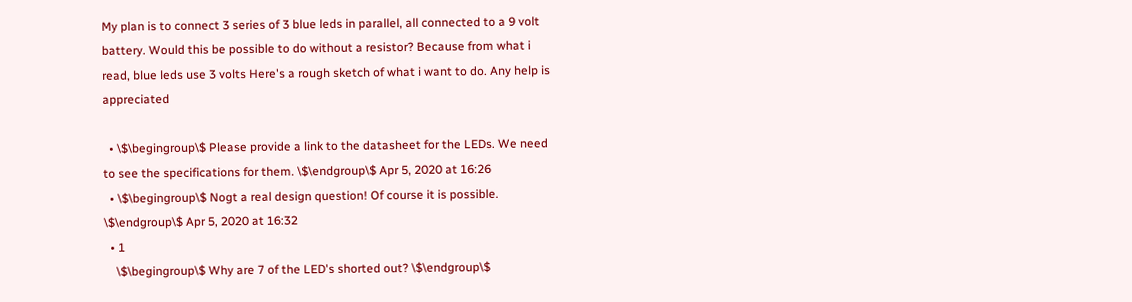My plan is to connect 3 series of 3 blue leds in parallel, all connected to a 9 volt battery. Would this be possible to do without a resistor? Because from what i read, blue leds use 3 volts Here's a rough sketch of what i want to do. Any help is appreciated

  • \$\begingroup\$ Please provide a link to the datasheet for the LEDs. We need to see the specifications for them. \$\endgroup\$ Apr 5, 2020 at 16:26
  • \$\begingroup\$ Nogt a real design question! Of course it is possible. \$\endgroup\$ Apr 5, 2020 at 16:32
  • 1
    \$\begingroup\$ Why are 7 of the LED's shorted out? \$\endgroup\$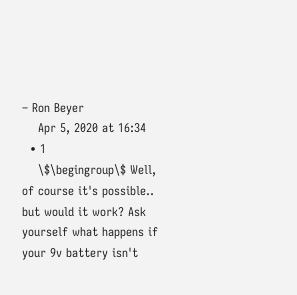– Ron Beyer
    Apr 5, 2020 at 16:34
  • 1
    \$\begingroup\$ Well, of course it's possible.. but would it work? Ask yourself what happens if your 9v battery isn't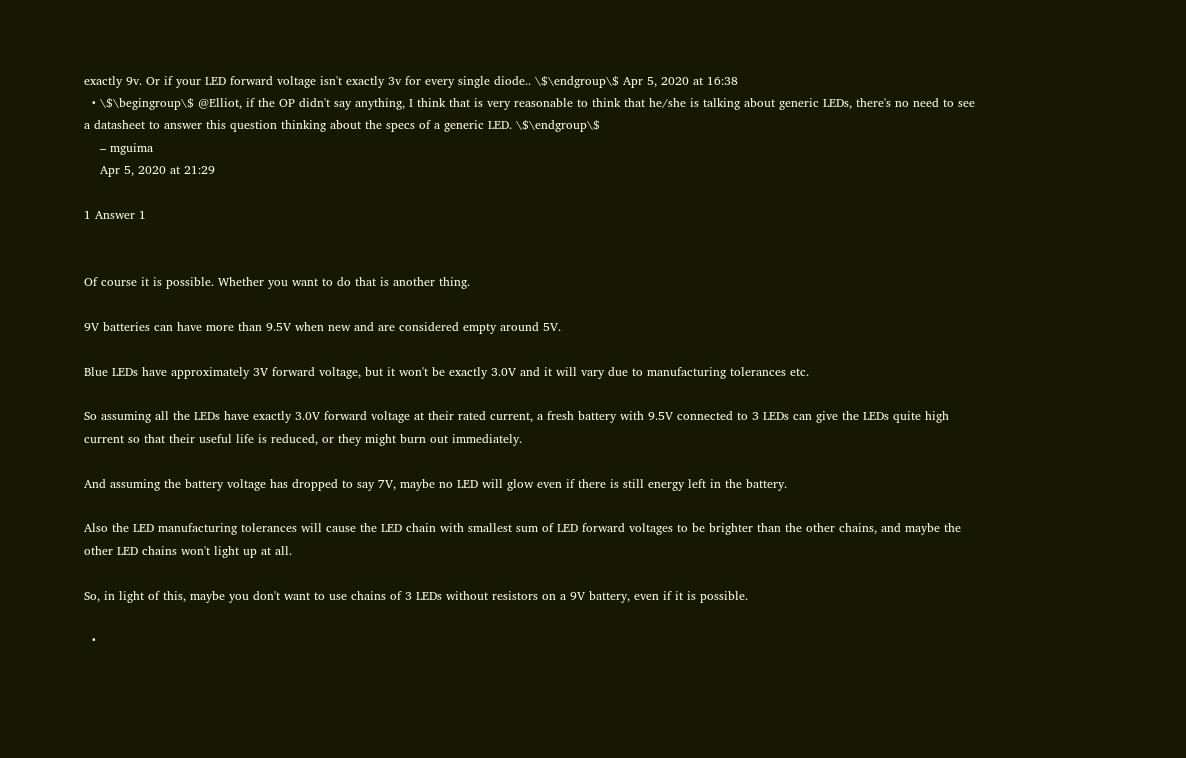exactly 9v. Or if your LED forward voltage isn't exactly 3v for every single diode.. \$\endgroup\$ Apr 5, 2020 at 16:38
  • \$\begingroup\$ @Elliot, if the OP didn't say anything, I think that is very reasonable to think that he/she is talking about generic LEDs, there's no need to see a datasheet to answer this question thinking about the specs of a generic LED. \$\endgroup\$
    – mguima
    Apr 5, 2020 at 21:29

1 Answer 1


Of course it is possible. Whether you want to do that is another thing.

9V batteries can have more than 9.5V when new and are considered empty around 5V.

Blue LEDs have approximately 3V forward voltage, but it won't be exactly 3.0V and it will vary due to manufacturing tolerances etc.

So assuming all the LEDs have exactly 3.0V forward voltage at their rated current, a fresh battery with 9.5V connected to 3 LEDs can give the LEDs quite high current so that their useful life is reduced, or they might burn out immediately.

And assuming the battery voltage has dropped to say 7V, maybe no LED will glow even if there is still energy left in the battery.

Also the LED manufacturing tolerances will cause the LED chain with smallest sum of LED forward voltages to be brighter than the other chains, and maybe the other LED chains won't light up at all.

So, in light of this, maybe you don't want to use chains of 3 LEDs without resistors on a 9V battery, even if it is possible.

  •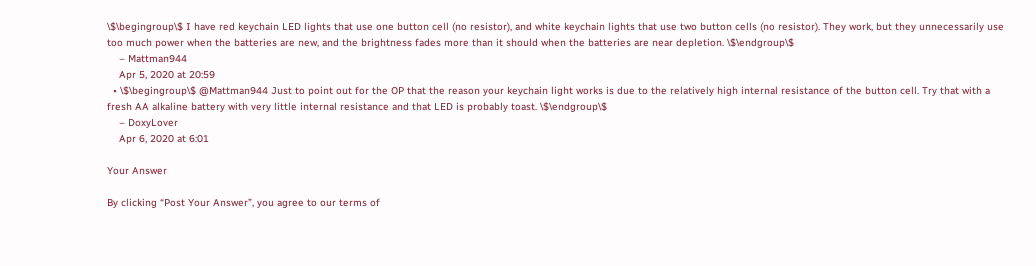\$\begingroup\$ I have red keychain LED lights that use one button cell (no resistor), and white keychain lights that use two button cells (no resistor). They work, but they unnecessarily use too much power when the batteries are new, and the brightness fades more than it should when the batteries are near depletion. \$\endgroup\$
    – Mattman944
    Apr 5, 2020 at 20:59
  • \$\begingroup\$ @Mattman944 Just to point out for the OP that the reason your keychain light works is due to the relatively high internal resistance of the button cell. Try that with a fresh AA alkaline battery with very little internal resistance and that LED is probably toast. \$\endgroup\$
    – DoxyLover
    Apr 6, 2020 at 6:01

Your Answer

By clicking “Post Your Answer”, you agree to our terms of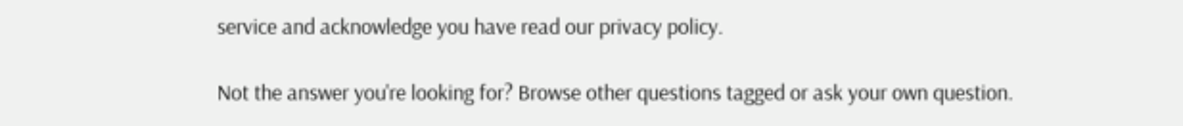service and acknowledge you have read our privacy policy.

Not the answer you're looking for? Browse other questions tagged or ask your own question.